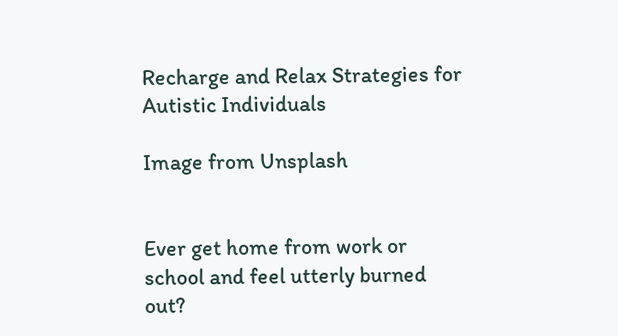Recharge and Relax Strategies for Autistic Individuals

Image from Unsplash


Ever get home from work or school and feel utterly burned out?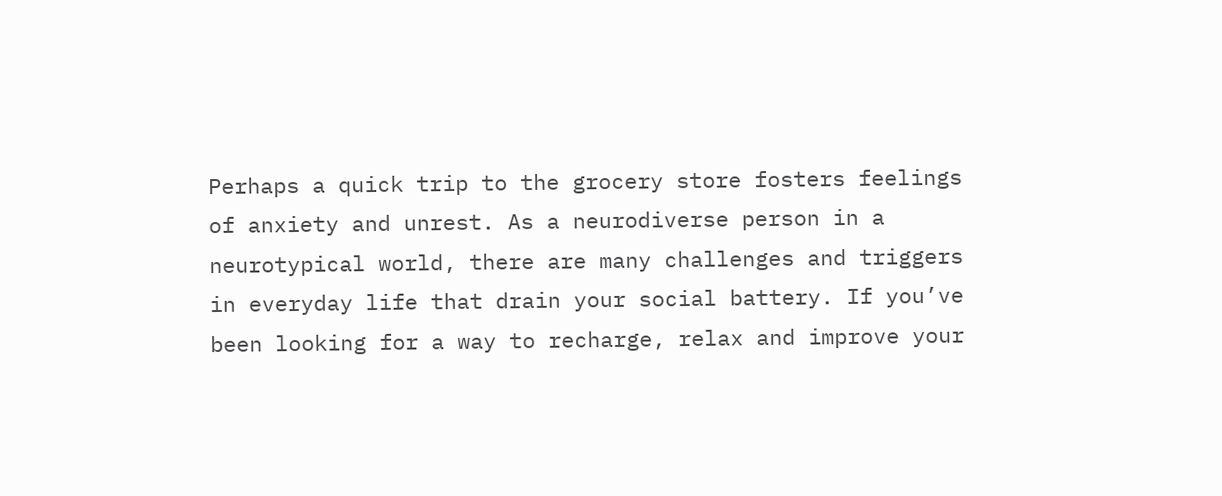Perhaps a quick trip to the grocery store fosters feelings of anxiety and unrest. As a neurodiverse person in a neurotypical world, there are many challenges and triggers in everyday life that drain your social battery. If you’ve been looking for a way to recharge, relax and improve your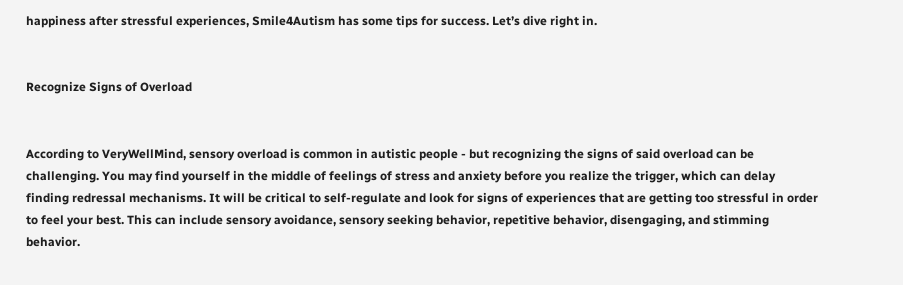happiness after stressful experiences, Smile4Autism has some tips for success. Let’s dive right in.


Recognize Signs of Overload


According to VeryWellMind, sensory overload is common in autistic people - but recognizing the signs of said overload can be challenging. You may find yourself in the middle of feelings of stress and anxiety before you realize the trigger, which can delay finding redressal mechanisms. It will be critical to self-regulate and look for signs of experiences that are getting too stressful in order to feel your best. This can include sensory avoidance, sensory seeking behavior, repetitive behavior, disengaging, and stimming behavior.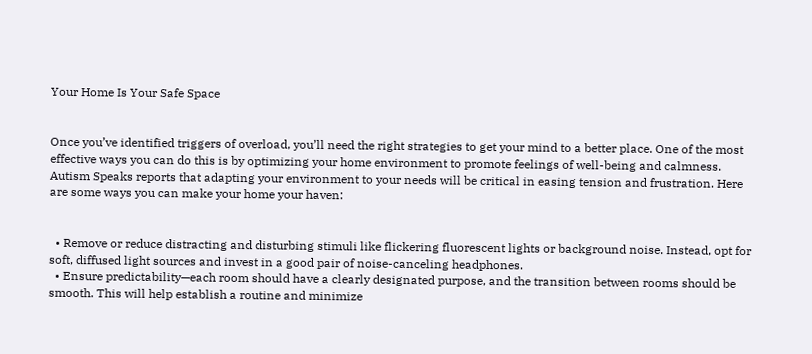Your Home Is Your Safe Space


Once you’ve identified triggers of overload, you’ll need the right strategies to get your mind to a better place. One of the most effective ways you can do this is by optimizing your home environment to promote feelings of well-being and calmness. Autism Speaks reports that adapting your environment to your needs will be critical in easing tension and frustration. Here are some ways you can make your home your haven:


  • Remove or reduce distracting and disturbing stimuli like flickering fluorescent lights or background noise. Instead, opt for soft, diffused light sources and invest in a good pair of noise-canceling headphones.
  • Ensure predictability—each room should have a clearly designated purpose, and the transition between rooms should be smooth. This will help establish a routine and minimize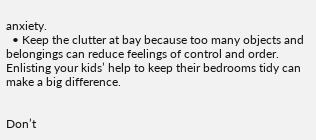anxiety.
  • Keep the clutter at bay because too many objects and belongings can reduce feelings of control and order. Enlisting your kids’ help to keep their bedrooms tidy can make a big difference.


Don’t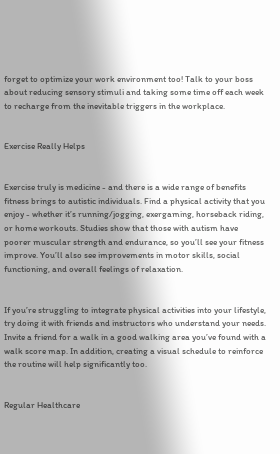forget to optimize your work environment too! Talk to your boss about reducing sensory stimuli and taking some time off each week to recharge from the inevitable triggers in the workplace.


Exercise Really Helps


Exercise truly is medicine - and there is a wide range of benefits fitness brings to autistic individuals. Find a physical activity that you enjoy - whether it’s running/jogging, exergaming, horseback riding, or home workouts. Studies show that those with autism have poorer muscular strength and endurance, so you’ll see your fitness improve. You’ll also see improvements in motor skills, social functioning, and overall feelings of relaxation.


If you’re struggling to integrate physical activities into your lifestyle, try doing it with friends and instructors who understand your needs. Invite a friend for a walk in a good walking area you’ve found with a walk score map. In addition, creating a visual schedule to reinforce the routine will help significantly too.


Regular Healthcare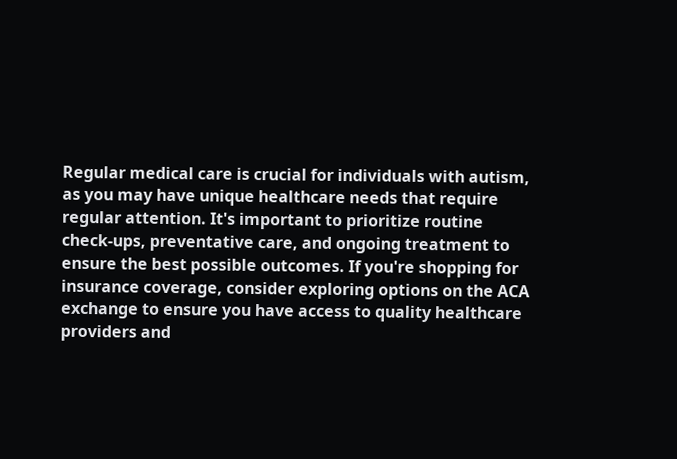Regular medical care is crucial for individuals with autism, as you may have unique healthcare needs that require regular attention. It's important to prioritize routine check-ups, preventative care, and ongoing treatment to ensure the best possible outcomes. If you're shopping for insurance coverage, consider exploring options on the ACA exchange to ensure you have access to quality healthcare providers and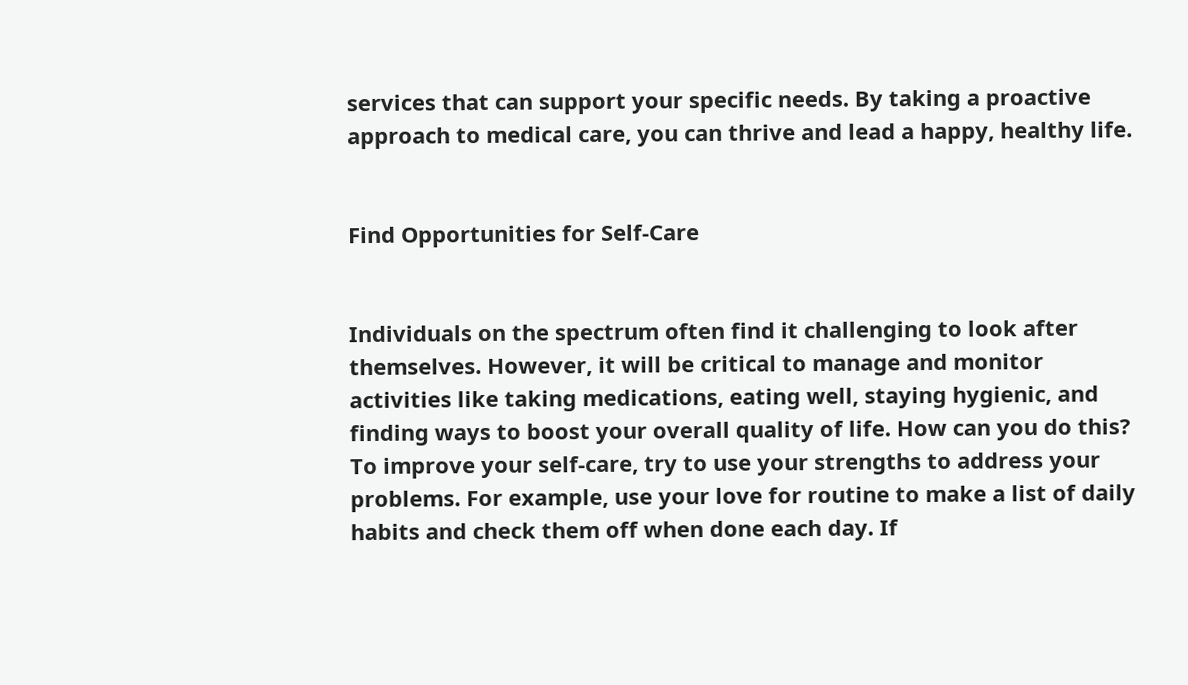services that can support your specific needs. By taking a proactive approach to medical care, you can thrive and lead a happy, healthy life.


Find Opportunities for Self-Care


Individuals on the spectrum often find it challenging to look after themselves. However, it will be critical to manage and monitor activities like taking medications, eating well, staying hygienic, and finding ways to boost your overall quality of life. How can you do this? To improve your self-care, try to use your strengths to address your problems. For example, use your love for routine to make a list of daily habits and check them off when done each day. If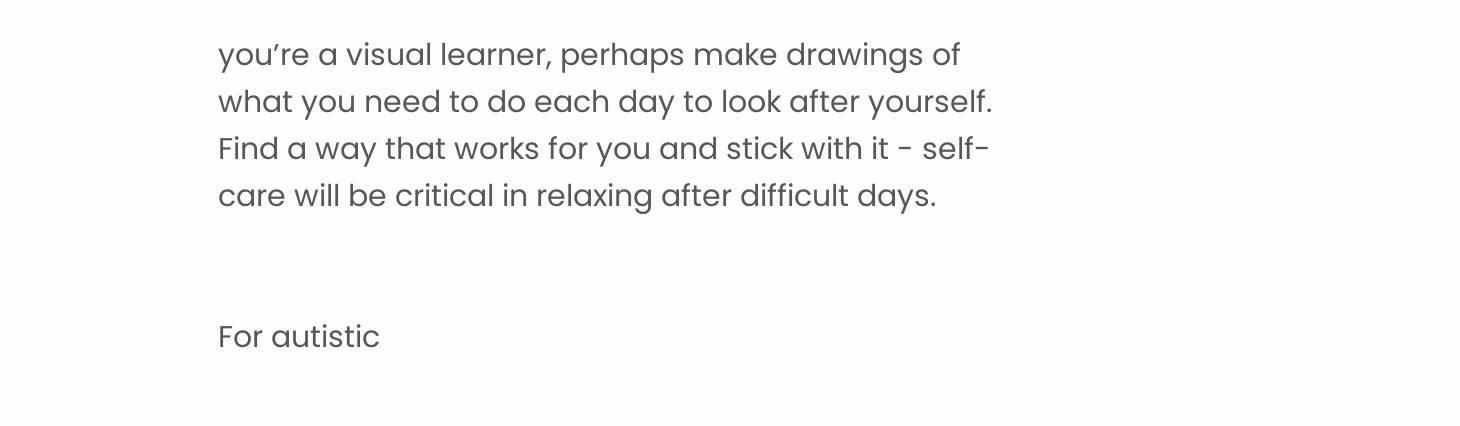you’re a visual learner, perhaps make drawings of what you need to do each day to look after yourself. Find a way that works for you and stick with it - self-care will be critical in relaxing after difficult days.


For autistic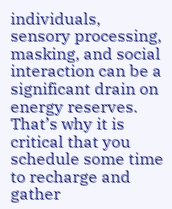individuals, sensory processing, masking, and social interaction can be a significant drain on energy reserves. That’s why it is critical that you schedule some time to recharge and gather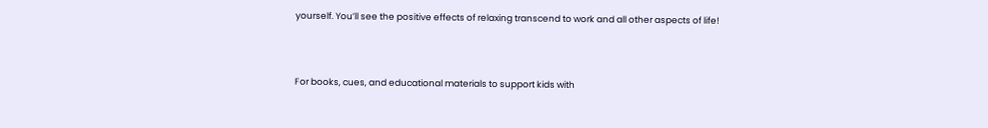yourself. You’ll see the positive effects of relaxing transcend to work and all other aspects of life!



For books, cues, and educational materials to support kids with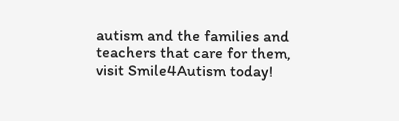autism and the families and teachers that care for them, visit Smile4Autism today!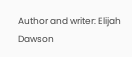Author and writer: Elijah Dawson